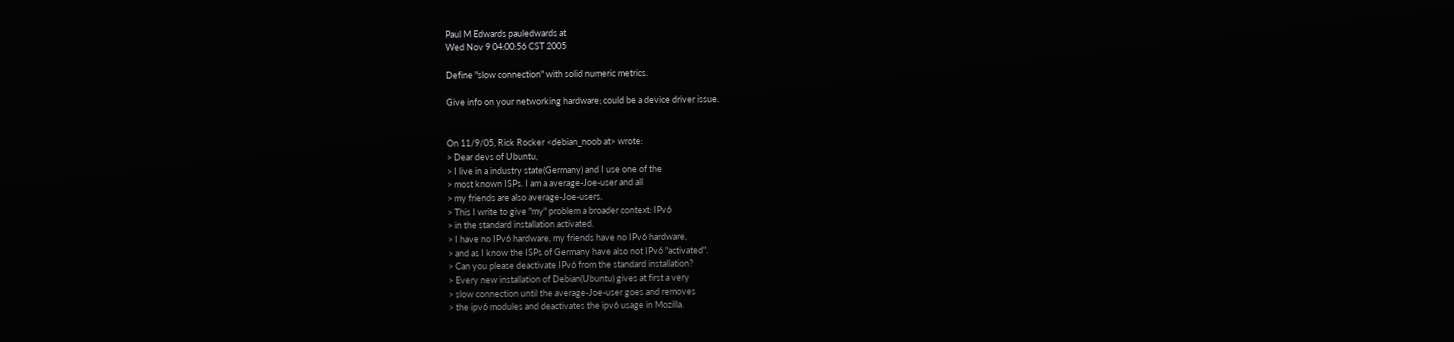Paul M Edwards pauledwards at
Wed Nov 9 04:00:56 CST 2005

Define "slow connection" with solid numeric metrics.

Give info on your networking hardware; could be a device driver issue.


On 11/9/05, Rick Rocker <debian_noob at> wrote:
> Dear devs of Ubuntu,
> I live in a industry state(Germany) and I use one of the
> most known ISPs. I am a average-Joe-user and all
> my friends are also average-Joe-users.
> This I write to give "my" problem a broader context: IPv6
> in the standard installation activated.
> I have no IPv6 hardware, my friends have no IPv6 hardware,
> and as I know the ISPs of Germany have also not IPv6 "activated".
> Can you please deactivate IPv6 from the standard installation?
> Every new installation of Debian(Ubuntu) gives at first a very
> slow connection until the average-Joe-user goes and removes
> the ipv6 modules and deactivates the ipv6 usage in Mozilla.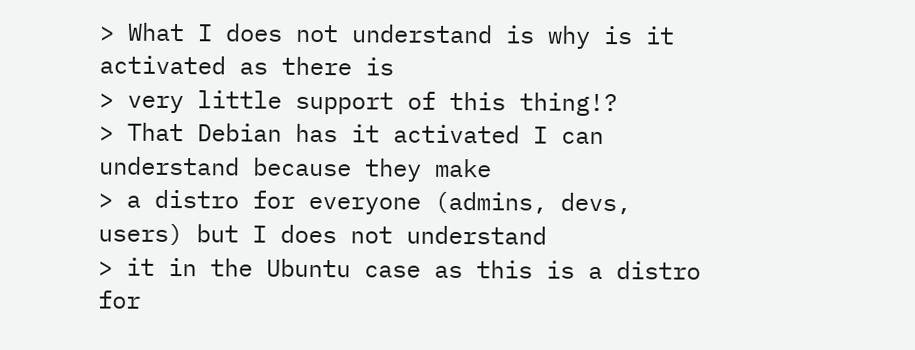> What I does not understand is why is it activated as there is
> very little support of this thing!?
> That Debian has it activated I can understand because they make
> a distro for everyone (admins, devs, users) but I does not understand
> it in the Ubuntu case as this is a distro for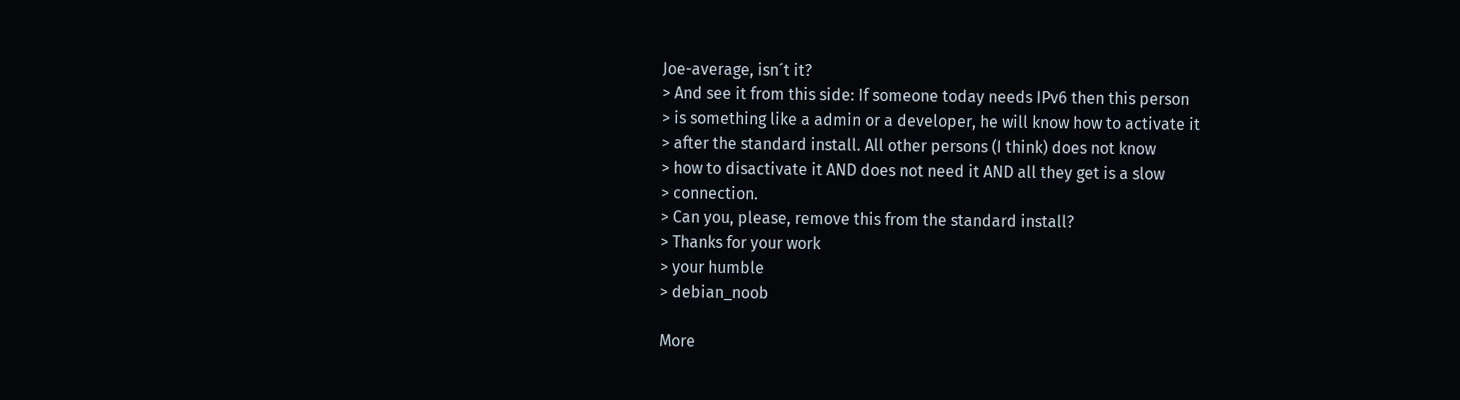Joe-average, isn´t it?
> And see it from this side: If someone today needs IPv6 then this person
> is something like a admin or a developer, he will know how to activate it
> after the standard install. All other persons (I think) does not know
> how to disactivate it AND does not need it AND all they get is a slow
> connection.
> Can you, please, remove this from the standard install?
> Thanks for your work
> your humble
> debian_noob

More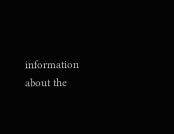information about the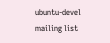ubuntu-devel mailing list